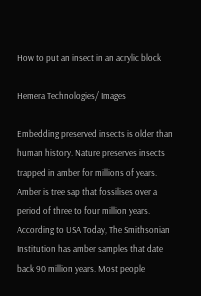How to put an insect in an acrylic block

Hemera Technologies/ Images

Embedding preserved insects is older than human history. Nature preserves insects trapped in amber for millions of years. Amber is tree sap that fossilises over a period of three to four million years. According to USA Today, The Smithsonian Institution has amber samples that date back 90 million years. Most people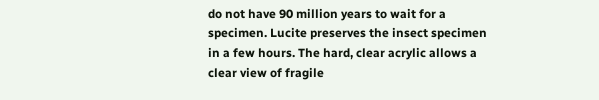do not have 90 million years to wait for a specimen. Lucite preserves the insect specimen in a few hours. The hard, clear acrylic allows a clear view of fragile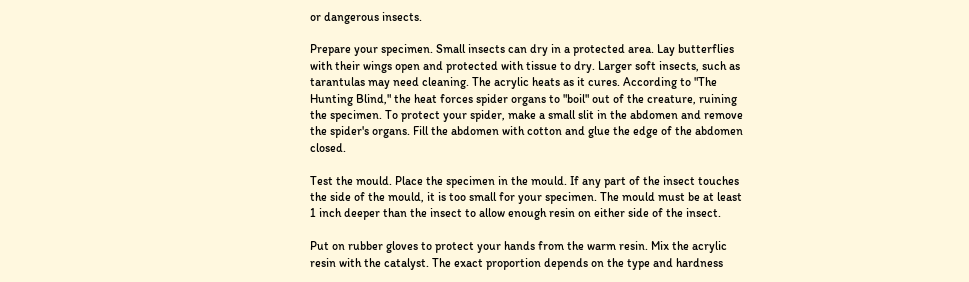or dangerous insects.

Prepare your specimen. Small insects can dry in a protected area. Lay butterflies with their wings open and protected with tissue to dry. Larger soft insects, such as tarantulas may need cleaning. The acrylic heats as it cures. According to "The Hunting Blind," the heat forces spider organs to "boil" out of the creature, ruining the specimen. To protect your spider, make a small slit in the abdomen and remove the spider's organs. Fill the abdomen with cotton and glue the edge of the abdomen closed.

Test the mould. Place the specimen in the mould. If any part of the insect touches the side of the mould, it is too small for your specimen. The mould must be at least 1 inch deeper than the insect to allow enough resin on either side of the insect.

Put on rubber gloves to protect your hands from the warm resin. Mix the acrylic resin with the catalyst. The exact proportion depends on the type and hardness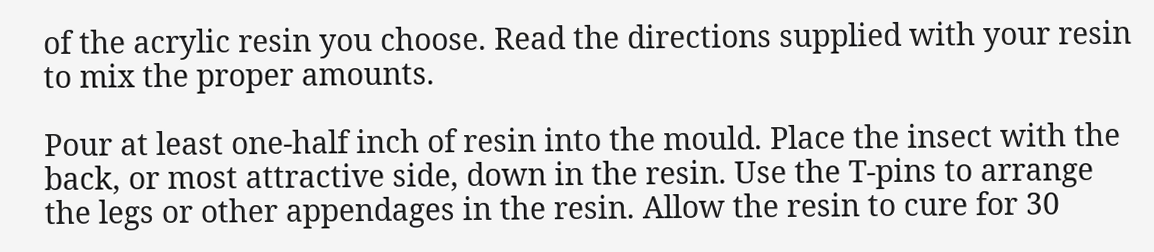of the acrylic resin you choose. Read the directions supplied with your resin to mix the proper amounts.

Pour at least one-half inch of resin into the mould. Place the insect with the back, or most attractive side, down in the resin. Use the T-pins to arrange the legs or other appendages in the resin. Allow the resin to cure for 30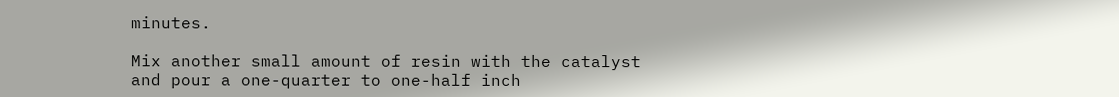minutes.

Mix another small amount of resin with the catalyst and pour a one-quarter to one-half inch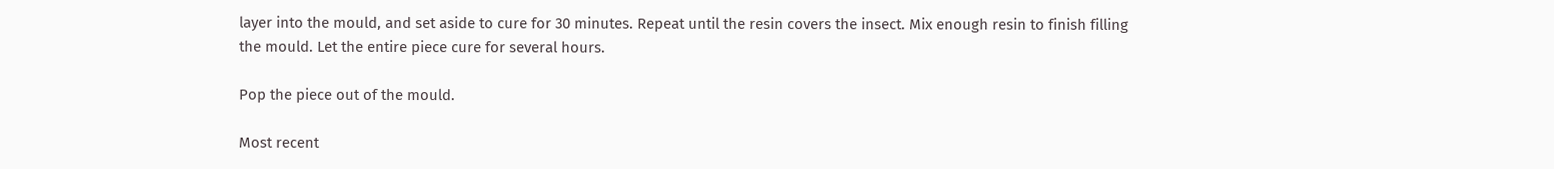layer into the mould, and set aside to cure for 30 minutes. Repeat until the resin covers the insect. Mix enough resin to finish filling the mould. Let the entire piece cure for several hours.

Pop the piece out of the mould.

Most recent